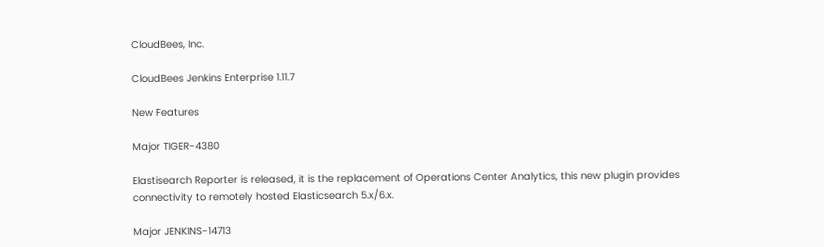CloudBees, Inc.

CloudBees Jenkins Enterprise 1.11.7

New Features

Major TIGER-4380

Elastisearch Reporter is released, it is the replacement of Operations Center Analytics, this new plugin provides connectivity to remotely hosted Elasticsearch 5.x/6.x.

Major JENKINS-14713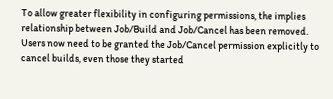To allow greater flexibility in configuring permissions, the implies relationship between Job/Build and Job/Cancel has been removed. Users now need to be granted the Job/Cancel permission explicitly to cancel builds, even those they started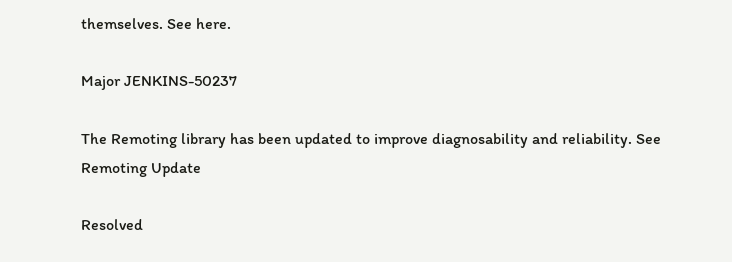themselves. See here.

Major JENKINS-50237

The Remoting library has been updated to improve diagnosability and reliability. See Remoting Update

Resolved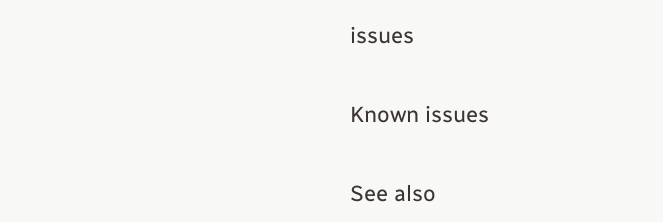issues


Known issues


See also